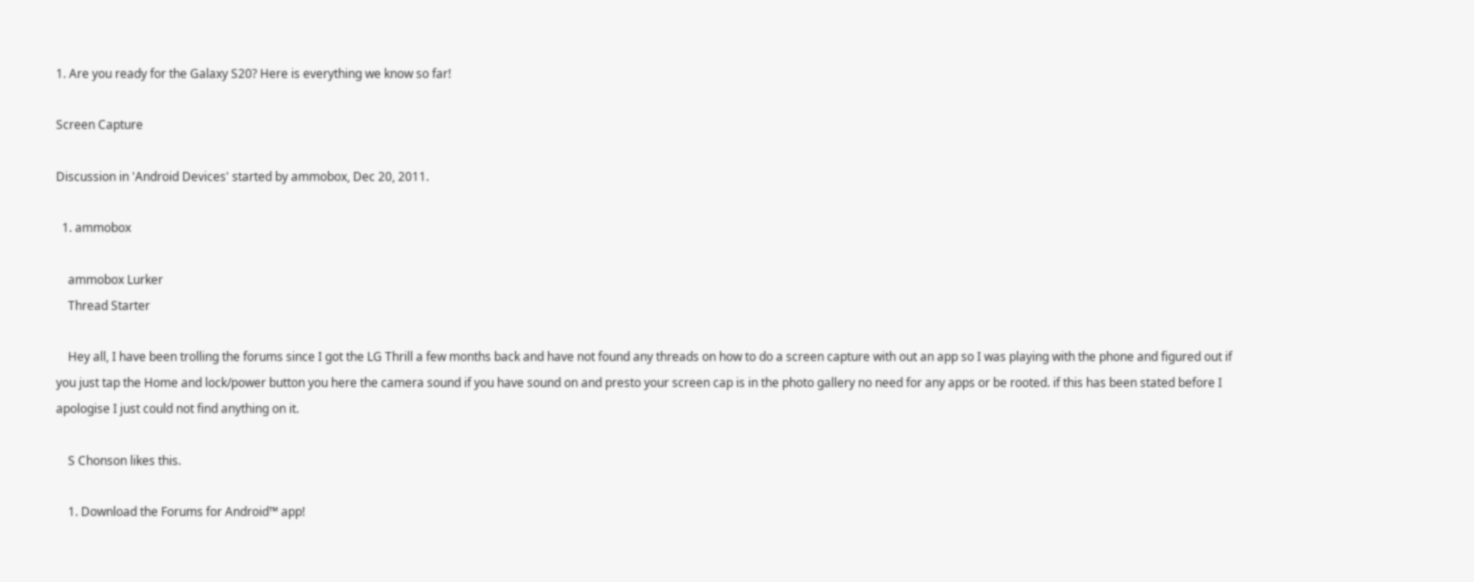1. Are you ready for the Galaxy S20? Here is everything we know so far!

Screen Capture

Discussion in 'Android Devices' started by ammobox, Dec 20, 2011.

  1. ammobox

    ammobox Lurker
    Thread Starter

    Hey all, I have been trolling the forums since I got the LG Thrill a few months back and have not found any threads on how to do a screen capture with out an app so I was playing with the phone and figured out if you just tap the Home and lock/power button you here the camera sound if you have sound on and presto your screen cap is in the photo gallery no need for any apps or be rooted. if this has been stated before I apologise I just could not find anything on it.

    S Chonson likes this.

    1. Download the Forums for Android™ app!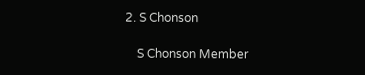2. S Chonson

    S Chonson Member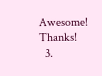Awesome! Thanks!
  3.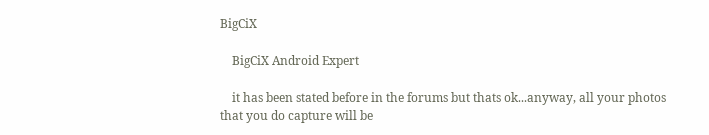BigCiX

    BigCiX Android Expert

    it has been stated before in the forums but thats ok...anyway, all your photos that you do capture will be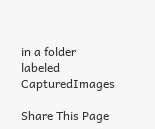in a folder labeled CapturedImages

Share This Page